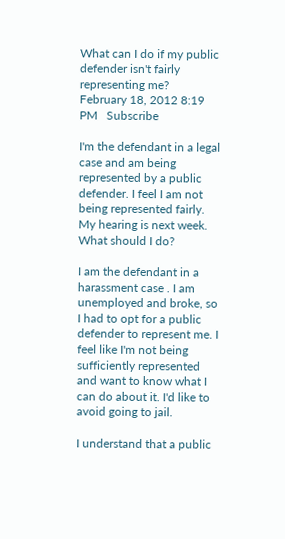What can I do if my public defender isn't fairly representing me?
February 18, 2012 8:19 PM   Subscribe

I'm the defendant in a legal case and am being represented by a public defender. I feel I am not being represented fairly. My hearing is next week. What should I do?

I am the defendant in a harassment case . I am unemployed and broke, so I had to opt for a public defender to represent me. I feel like I'm not being sufficiently represented and want to know what I can do about it. I'd like to avoid going to jail.

I understand that a public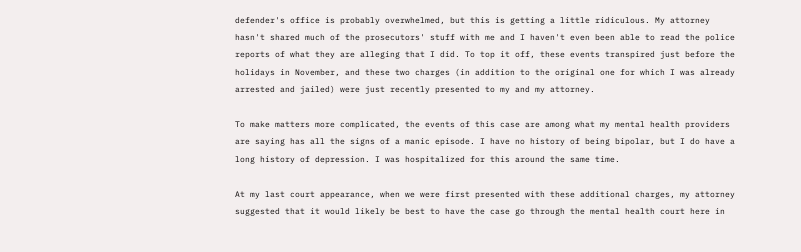defender's office is probably overwhelmed, but this is getting a little ridiculous. My attorney hasn't shared much of the prosecutors' stuff with me and I haven't even been able to read the police reports of what they are alleging that I did. To top it off, these events transpired just before the holidays in November, and these two charges (in addition to the original one for which I was already arrested and jailed) were just recently presented to my and my attorney.

To make matters more complicated, the events of this case are among what my mental health providers are saying has all the signs of a manic episode. I have no history of being bipolar, but I do have a long history of depression. I was hospitalized for this around the same time.

At my last court appearance, when we were first presented with these additional charges, my attorney suggested that it would likely be best to have the case go through the mental health court here in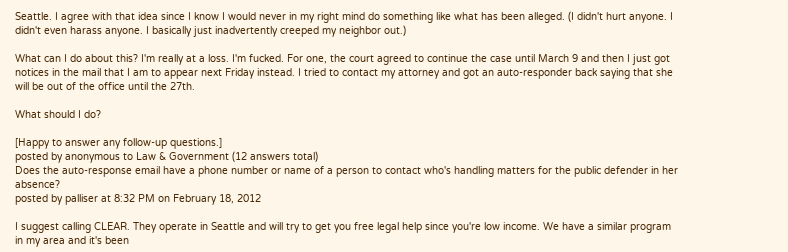Seattle. I agree with that idea since I know I would never in my right mind do something like what has been alleged. (I didn't hurt anyone. I didn't even harass anyone. I basically just inadvertently creeped my neighbor out.)

What can I do about this? I'm really at a loss. I'm fucked. For one, the court agreed to continue the case until March 9 and then I just got notices in the mail that I am to appear next Friday instead. I tried to contact my attorney and got an auto-responder back saying that she will be out of the office until the 27th.

What should I do?

[Happy to answer any follow-up questions.]
posted by anonymous to Law & Government (12 answers total)
Does the auto-response email have a phone number or name of a person to contact who's handling matters for the public defender in her absence?
posted by palliser at 8:32 PM on February 18, 2012

I suggest calling CLEAR. They operate in Seattle and will try to get you free legal help since you're low income. We have a similar program in my area and it's been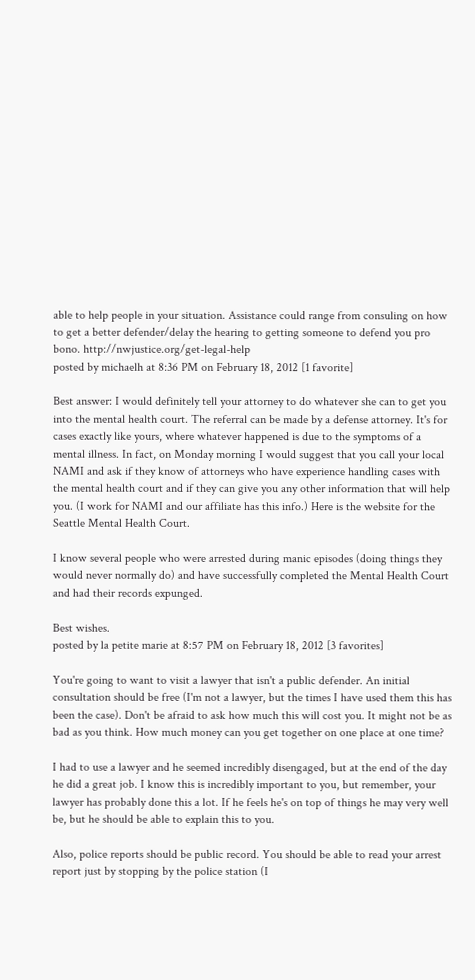able to help people in your situation. Assistance could range from consuling on how to get a better defender/delay the hearing to getting someone to defend you pro bono. http://nwjustice.org/get-legal-help
posted by michaelh at 8:36 PM on February 18, 2012 [1 favorite]

Best answer: I would definitely tell your attorney to do whatever she can to get you into the mental health court. The referral can be made by a defense attorney. It's for cases exactly like yours, where whatever happened is due to the symptoms of a mental illness. In fact, on Monday morning I would suggest that you call your local NAMI and ask if they know of attorneys who have experience handling cases with the mental health court and if they can give you any other information that will help you. (I work for NAMI and our affiliate has this info.) Here is the website for the Seattle Mental Health Court.

I know several people who were arrested during manic episodes (doing things they would never normally do) and have successfully completed the Mental Health Court and had their records expunged.

Best wishes.
posted by la petite marie at 8:57 PM on February 18, 2012 [3 favorites]

You're going to want to visit a lawyer that isn't a public defender. An initial consultation should be free (I'm not a lawyer, but the times I have used them this has been the case). Don't be afraid to ask how much this will cost you. It might not be as bad as you think. How much money can you get together on one place at one time?

I had to use a lawyer and he seemed incredibly disengaged, but at the end of the day he did a great job. I know this is incredibly important to you, but remember, your lawyer has probably done this a lot. If he feels he's on top of things he may very well be, but he should be able to explain this to you.

Also, police reports should be public record. You should be able to read your arrest report just by stopping by the police station (I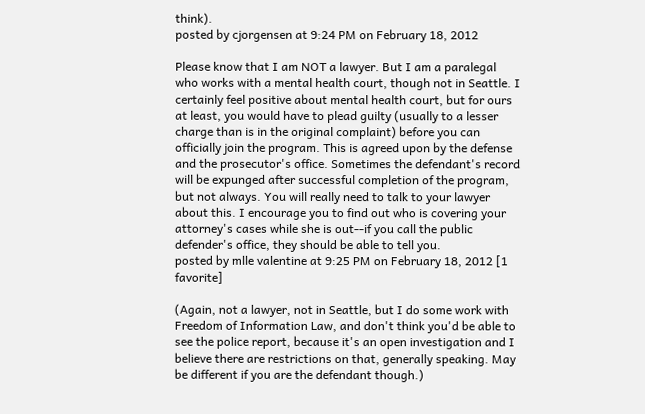think).
posted by cjorgensen at 9:24 PM on February 18, 2012

Please know that I am NOT a lawyer. But I am a paralegal who works with a mental health court, though not in Seattle. I certainly feel positive about mental health court, but for ours at least, you would have to plead guilty (usually to a lesser charge than is in the original complaint) before you can officially join the program. This is agreed upon by the defense and the prosecutor's office. Sometimes the defendant's record will be expunged after successful completion of the program, but not always. You will really need to talk to your lawyer about this. I encourage you to find out who is covering your attorney's cases while she is out--if you call the public defender's office, they should be able to tell you.
posted by mlle valentine at 9:25 PM on February 18, 2012 [1 favorite]

(Again, not a lawyer, not in Seattle, but I do some work with Freedom of Information Law, and don't think you'd be able to see the police report, because it's an open investigation and I believe there are restrictions on that, generally speaking. May be different if you are the defendant though.)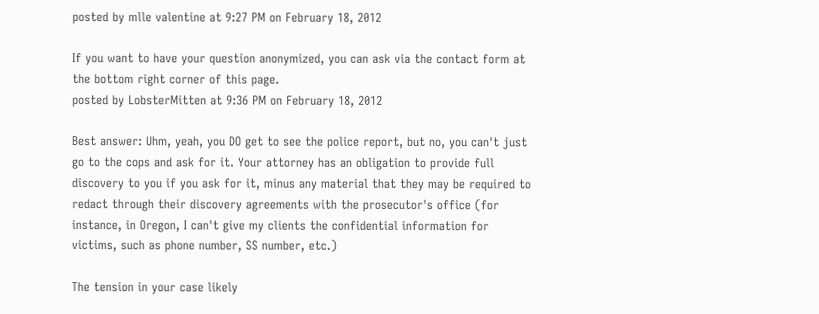posted by mlle valentine at 9:27 PM on February 18, 2012

If you want to have your question anonymized, you can ask via the contact form at the bottom right corner of this page.
posted by LobsterMitten at 9:36 PM on February 18, 2012

Best answer: Uhm, yeah, you DO get to see the police report, but no, you can't just go to the cops and ask for it. Your attorney has an obligation to provide full discovery to you if you ask for it, minus any material that they may be required to redact through their discovery agreements with the prosecutor's office (for instance, in Oregon, I can't give my clients the confidential information for victims, such as phone number, SS number, etc.)

The tension in your case likely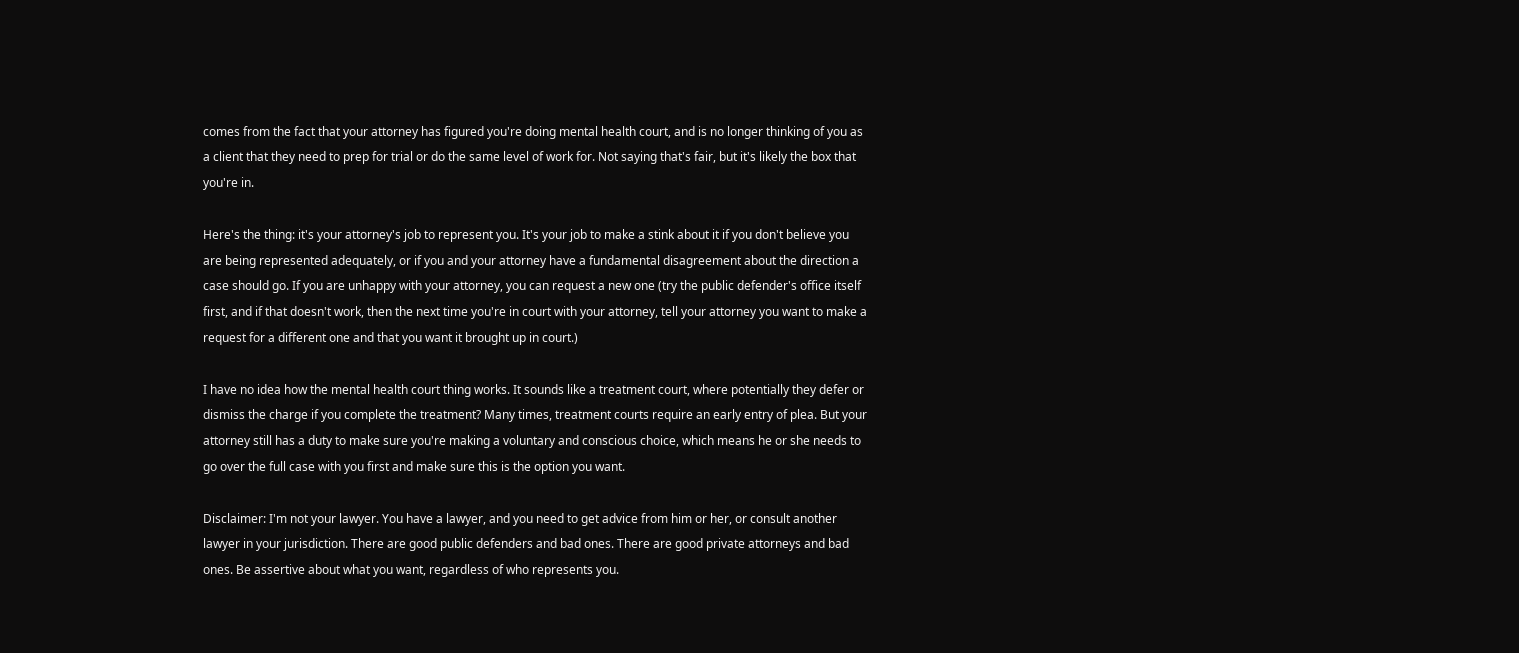comes from the fact that your attorney has figured you're doing mental health court, and is no longer thinking of you as a client that they need to prep for trial or do the same level of work for. Not saying that's fair, but it's likely the box that you're in.

Here's the thing: it's your attorney's job to represent you. It's your job to make a stink about it if you don't believe you are being represented adequately, or if you and your attorney have a fundamental disagreement about the direction a case should go. If you are unhappy with your attorney, you can request a new one (try the public defender's office itself first, and if that doesn't work, then the next time you're in court with your attorney, tell your attorney you want to make a request for a different one and that you want it brought up in court.)

I have no idea how the mental health court thing works. It sounds like a treatment court, where potentially they defer or dismiss the charge if you complete the treatment? Many times, treatment courts require an early entry of plea. But your attorney still has a duty to make sure you're making a voluntary and conscious choice, which means he or she needs to go over the full case with you first and make sure this is the option you want.

Disclaimer: I'm not your lawyer. You have a lawyer, and you need to get advice from him or her, or consult another lawyer in your jurisdiction. There are good public defenders and bad ones. There are good private attorneys and bad ones. Be assertive about what you want, regardless of who represents you.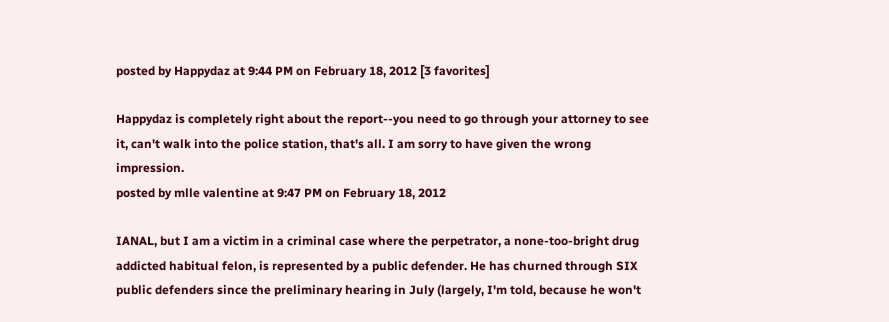posted by Happydaz at 9:44 PM on February 18, 2012 [3 favorites]

Happydaz is completely right about the report--you need to go through your attorney to see it, can't walk into the police station, that's all. I am sorry to have given the wrong impression.
posted by mlle valentine at 9:47 PM on February 18, 2012

IANAL, but I am a victim in a criminal case where the perpetrator, a none-too-bright drug addicted habitual felon, is represented by a public defender. He has churned through SIX public defenders since the preliminary hearing in July (largely, I'm told, because he won't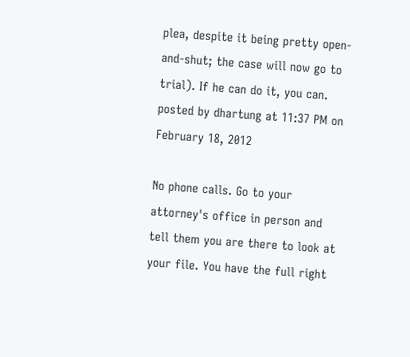plea, despite it being pretty open-and-shut; the case will now go to trial). If he can do it, you can.
posted by dhartung at 11:37 PM on February 18, 2012

No phone calls. Go to your attorney's office in person and tell them you are there to look at your file. You have the full right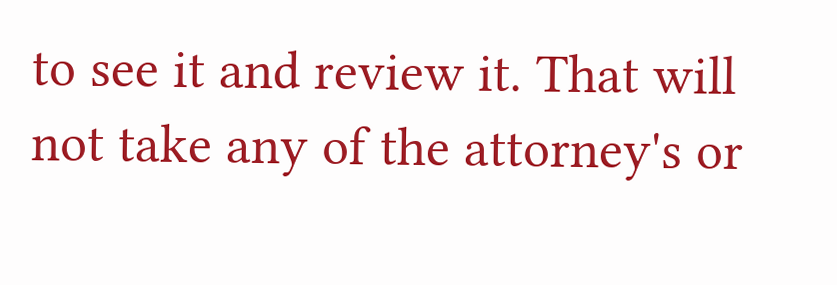to see it and review it. That will not take any of the attorney's or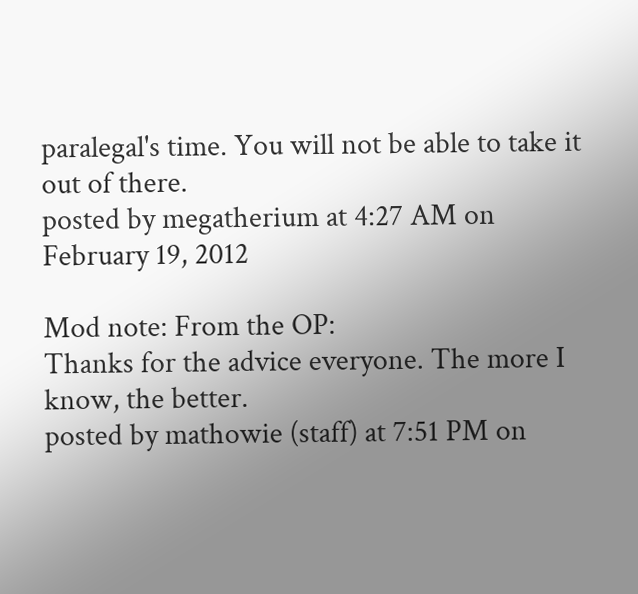paralegal's time. You will not be able to take it out of there.
posted by megatherium at 4:27 AM on February 19, 2012

Mod note: From the OP:
Thanks for the advice everyone. The more I know, the better.
posted by mathowie (staff) at 7:51 PM on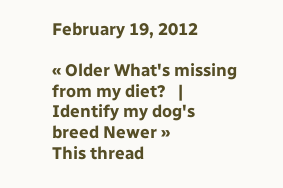February 19, 2012

« Older What's missing from my diet?   |   Identify my dog's breed Newer »
This thread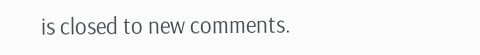is closed to new comments.